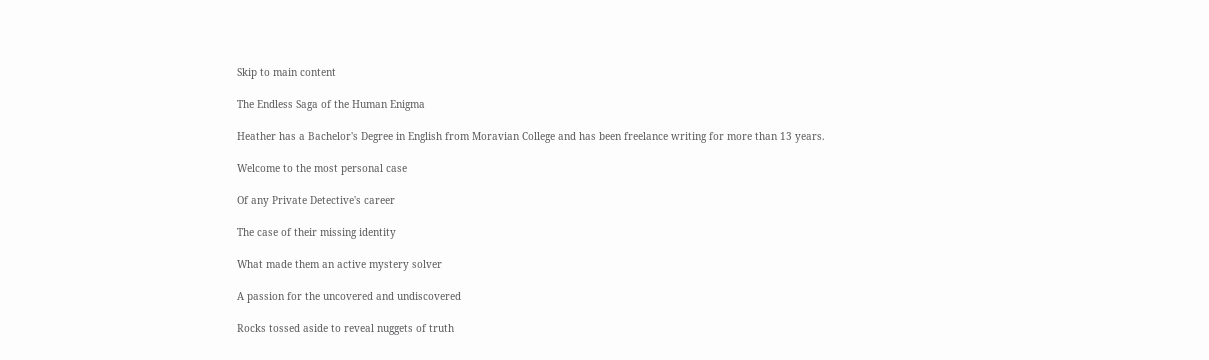Skip to main content

The Endless Saga of the Human Enigma

Heather has a Bachelor's Degree in English from Moravian College and has been freelance writing for more than 13 years.

Welcome to the most personal case

Of any Private Detective's career

The case of their missing identity

What made them an active mystery solver

A passion for the uncovered and undiscovered

Rocks tossed aside to reveal nuggets of truth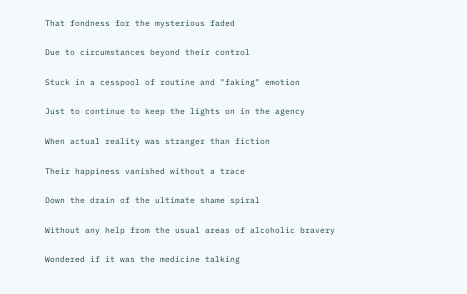That fondness for the mysterious faded

Due to circumstances beyond their control

Stuck in a cesspool of routine and "faking" emotion

Just to continue to keep the lights on in the agency

When actual reality was stranger than fiction

Their happiness vanished without a trace

Down the drain of the ultimate shame spiral

Without any help from the usual areas of alcoholic bravery

Wondered if it was the medicine talking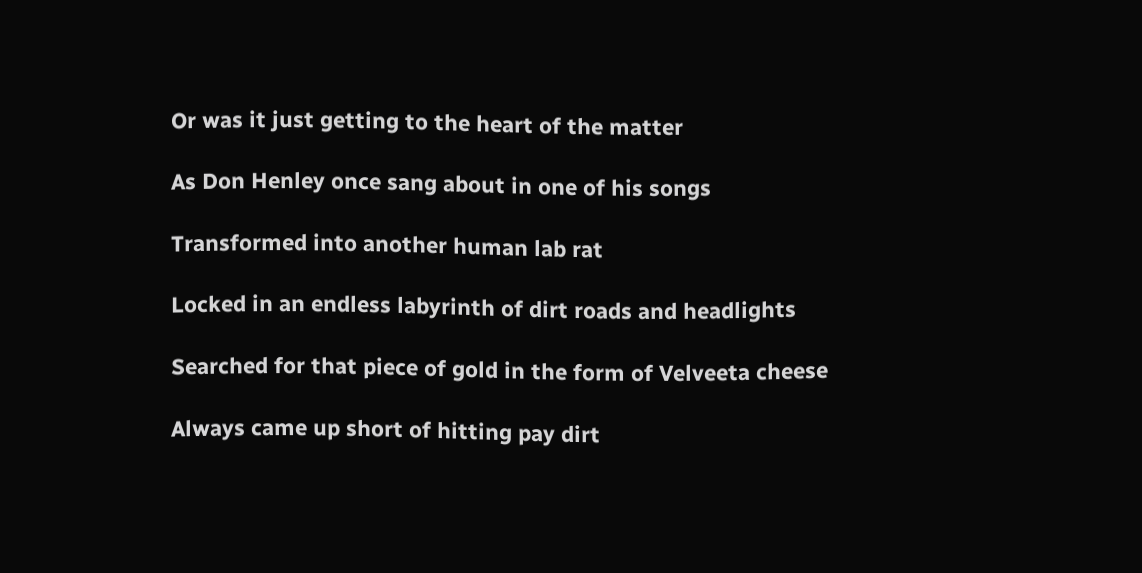Or was it just getting to the heart of the matter

As Don Henley once sang about in one of his songs

Transformed into another human lab rat

Locked in an endless labyrinth of dirt roads and headlights

Searched for that piece of gold in the form of Velveeta cheese

Always came up short of hitting pay dirt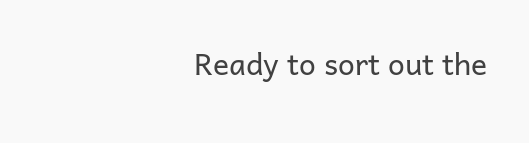Ready to sort out the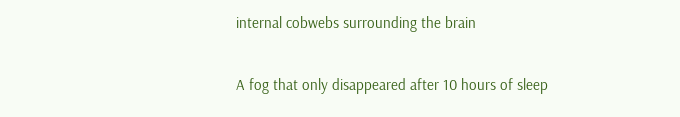internal cobwebs surrounding the brain

A fog that only disappeared after 10 hours of sleep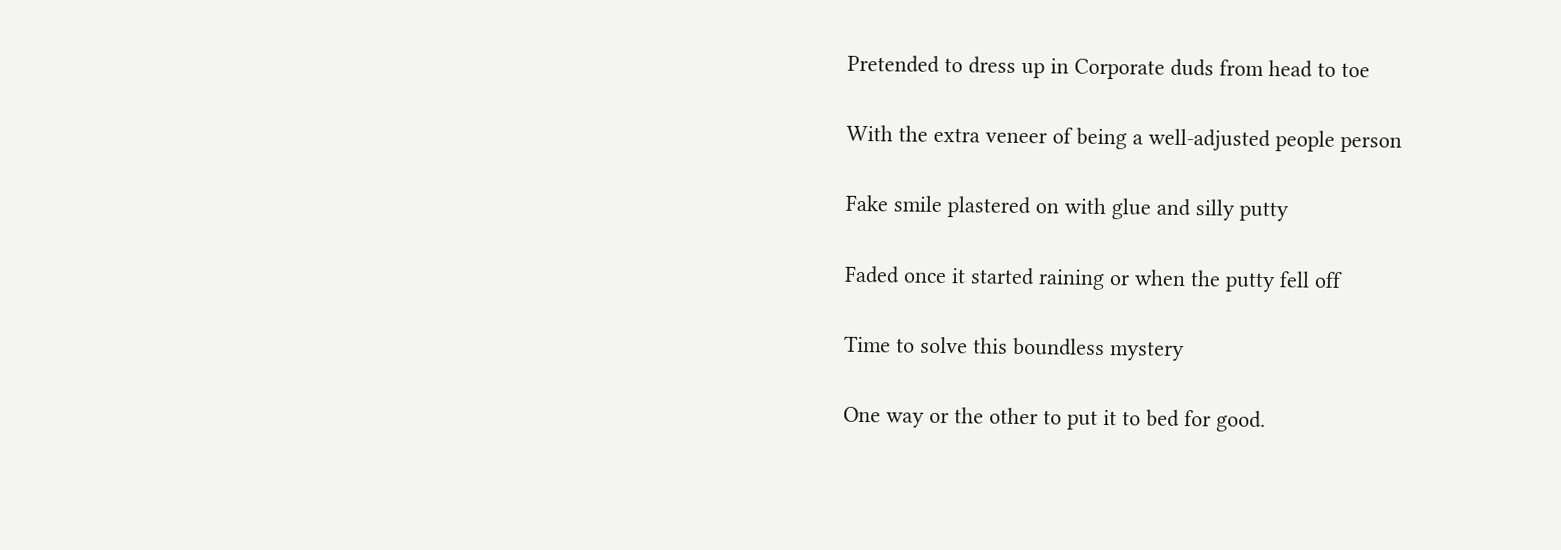Pretended to dress up in Corporate duds from head to toe

With the extra veneer of being a well-adjusted people person

Fake smile plastered on with glue and silly putty

Faded once it started raining or when the putty fell off

Time to solve this boundless mystery

One way or the other to put it to bed for good.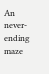An never-ending maze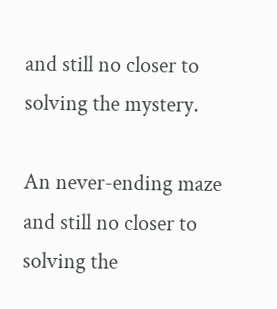and still no closer to solving the mystery.

An never-ending maze and still no closer to solving the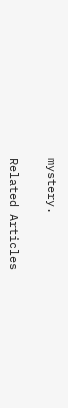mystery.

Related Articles